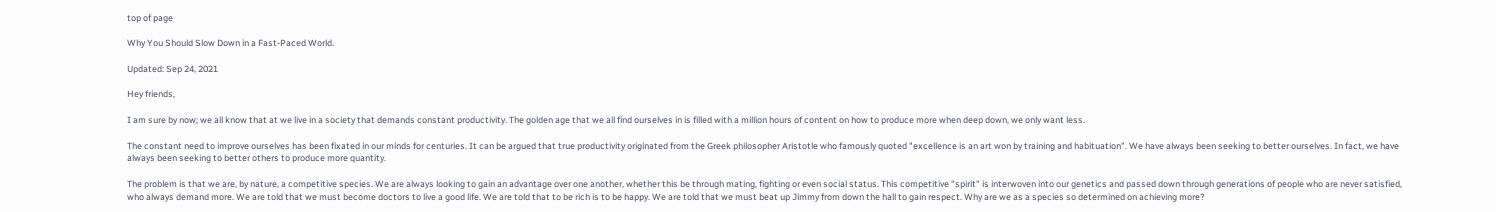top of page

Why You Should Slow Down in a Fast-Paced World.

Updated: Sep 24, 2021

Hey friends,

I am sure by now; we all know that at we live in a society that demands constant productivity. The golden age that we all find ourselves in is filled with a million hours of content on how to produce more when deep down, we only want less.

The constant need to improve ourselves has been fixated in our minds for centuries. It can be argued that true productivity originated from the Greek philosopher Aristotle who famously quoted "excellence is an art won by training and habituation". We have always been seeking to better ourselves. In fact, we have always been seeking to better others to produce more quantity.

The problem is that we are, by nature, a competitive species. We are always looking to gain an advantage over one another, whether this be through mating, fighting or even social status. This competitive "spirit" is interwoven into our genetics and passed down through generations of people who are never satisfied, who always demand more. We are told that we must become doctors to live a good life. We are told that to be rich is to be happy. We are told that we must beat up Jimmy from down the hall to gain respect. Why are we as a species so determined on achieving more?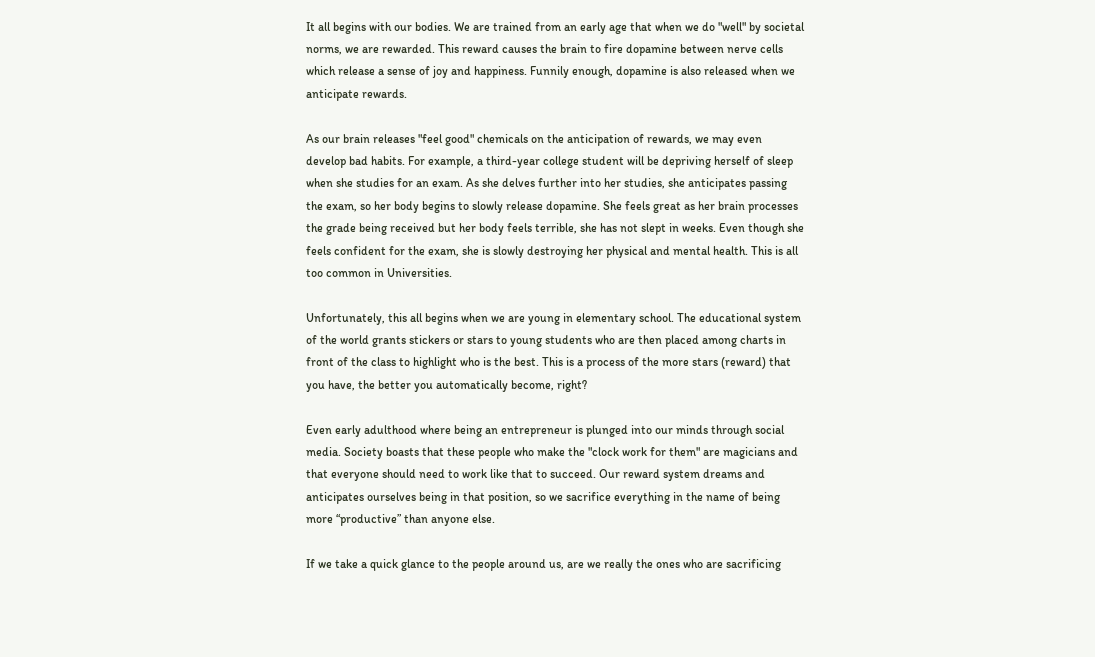It all begins with our bodies. We are trained from an early age that when we do "well" by societal norms, we are rewarded. This reward causes the brain to fire dopamine between nerve cells which release a sense of joy and happiness. Funnily enough, dopamine is also released when we anticipate rewards.

As our brain releases "feel good" chemicals on the anticipation of rewards, we may even develop bad habits. For example, a third-year college student will be depriving herself of sleep when she studies for an exam. As she delves further into her studies, she anticipates passing the exam, so her body begins to slowly release dopamine. She feels great as her brain processes the grade being received but her body feels terrible, she has not slept in weeks. Even though she feels confident for the exam, she is slowly destroying her physical and mental health. This is all too common in Universities.

Unfortunately, this all begins when we are young in elementary school. The educational system of the world grants stickers or stars to young students who are then placed among charts in front of the class to highlight who is the best. This is a process of the more stars (reward) that you have, the better you automatically become, right?

Even early adulthood where being an entrepreneur is plunged into our minds through social media. Society boasts that these people who make the "clock work for them" are magicians and that everyone should need to work like that to succeed. Our reward system dreams and anticipates ourselves being in that position, so we sacrifice everything in the name of being more “productive” than anyone else.

If we take a quick glance to the people around us, are we really the ones who are sacrificing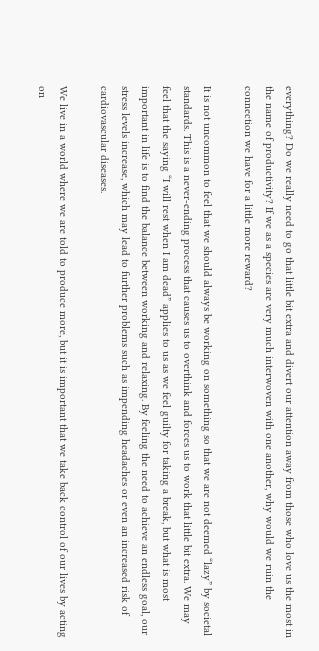everything? Do we really need to go that little bit extra and divert our attention away from those who love us the most in the name of productivity? If we as a species are very much interwoven with one another, why would we ruin the connection we have for a little more reward?

It is not uncommon to feel that we should always be working on something so that we are not deemed “lazy” by societal standards. This is a never-ending process that causes us to overthink and forces us to work that little bit extra. We may feel that the saying “I will rest when I am dead” applies to us as we feel guilty for taking a break, but what is most important in life is to find the balance between working and relaxing. By feeling the need to achieve an endless goal, our stress levels increase, which may lead to further problems such as impending headaches or even an increased risk of cardiovascular diseases.

We live in a world where we are told to produce more, but it is important that we take back control of our lives by acting on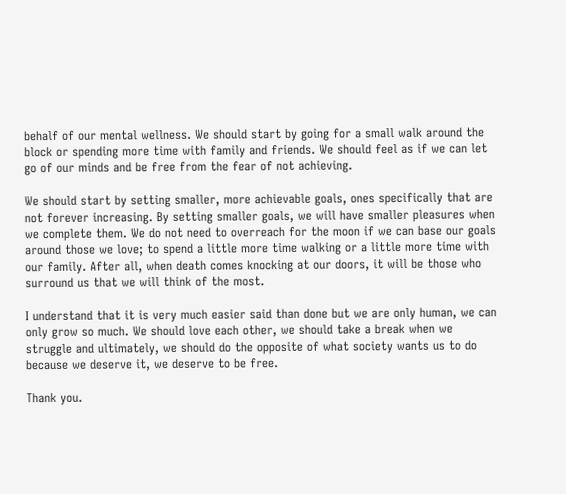behalf of our mental wellness. We should start by going for a small walk around the block or spending more time with family and friends. We should feel as if we can let go of our minds and be free from the fear of not achieving.

We should start by setting smaller, more achievable goals, ones specifically that are not forever increasing. By setting smaller goals, we will have smaller pleasures when we complete them. We do not need to overreach for the moon if we can base our goals around those we love; to spend a little more time walking or a little more time with our family. After all, when death comes knocking at our doors, it will be those who surround us that we will think of the most.

I understand that it is very much easier said than done but we are only human, we can only grow so much. We should love each other, we should take a break when we struggle and ultimately, we should do the opposite of what society wants us to do because we deserve it, we deserve to be free.

Thank you.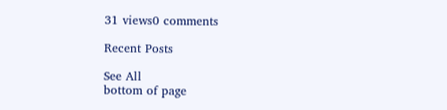31 views0 comments

Recent Posts

See All
bottom of page